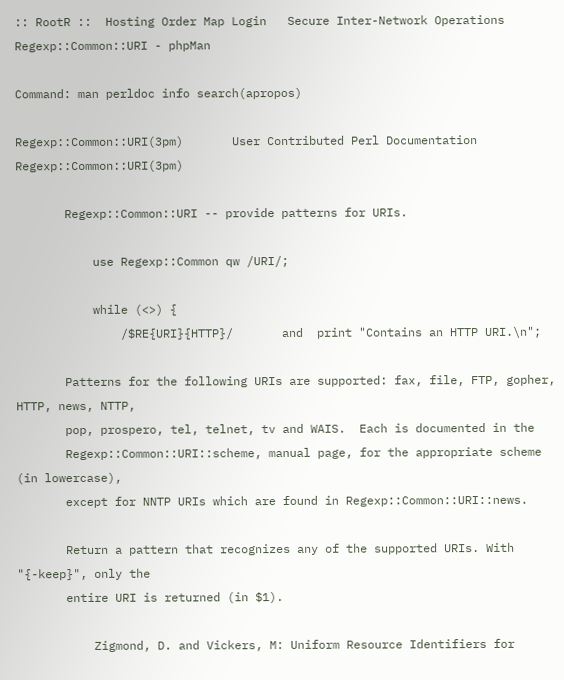:: RootR ::  Hosting Order Map Login   Secure Inter-Network Operations
Regexp::Common::URI - phpMan

Command: man perldoc info search(apropos)

Regexp::Common::URI(3pm)       User Contributed Perl Documentation       Regexp::Common::URI(3pm)

       Regexp::Common::URI -- provide patterns for URIs.

           use Regexp::Common qw /URI/;

           while (<>) {
               /$RE{URI}{HTTP}/       and  print "Contains an HTTP URI.\n";

       Patterns for the following URIs are supported: fax, file, FTP, gopher, HTTP, news, NTTP,
       pop, prospero, tel, telnet, tv and WAIS.  Each is documented in the
       Regexp::Common::URI::scheme, manual page, for the appropriate scheme (in lowercase),
       except for NNTP URIs which are found in Regexp::Common::URI::news.

       Return a pattern that recognizes any of the supported URIs. With "{-keep}", only the
       entire URI is returned (in $1).

           Zigmond, D. and Vickers, M: Uniform Resource Identifiers for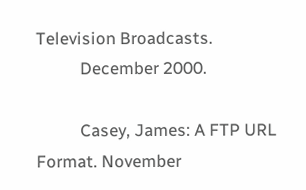Television Broadcasts.
           December 2000.

           Casey, James: A FTP URL Format. November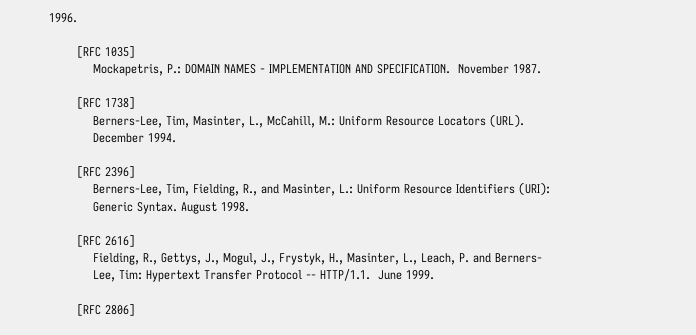1996.

       [RFC 1035]
           Mockapetris, P.: DOMAIN NAMES - IMPLEMENTATION AND SPECIFICATION.  November 1987.

       [RFC 1738]
           Berners-Lee, Tim, Masinter, L., McCahill, M.: Uniform Resource Locators (URL).
           December 1994.

       [RFC 2396]
           Berners-Lee, Tim, Fielding, R., and Masinter, L.: Uniform Resource Identifiers (URI):
           Generic Syntax. August 1998.

       [RFC 2616]
           Fielding, R., Gettys, J., Mogul, J., Frystyk, H., Masinter, L., Leach, P. and Berners-
           Lee, Tim: Hypertext Transfer Protocol -- HTTP/1.1.  June 1999.

       [RFC 2806]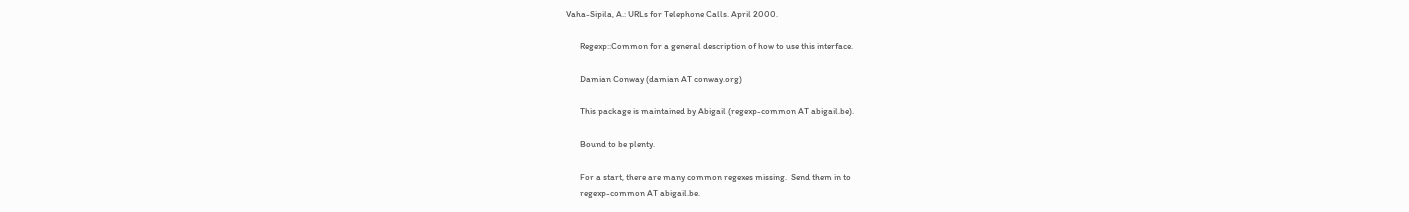Vaha-Sipila, A.: URLs for Telephone Calls. April 2000.

       Regexp::Common for a general description of how to use this interface.

       Damian Conway (damian AT conway.org)

       This package is maintained by Abigail (regexp-common AT abigail.be).

       Bound to be plenty.

       For a start, there are many common regexes missing.  Send them in to
       regexp-common AT abigail.be.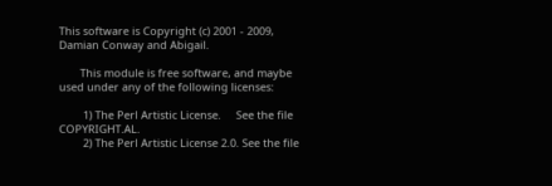This software is Copyright (c) 2001 - 2009, Damian Conway and Abigail.

       This module is free software, and maybe used under any of the following licenses:

        1) The Perl Artistic License.     See the file COPYRIGHT.AL.
        2) The Perl Artistic License 2.0. See the file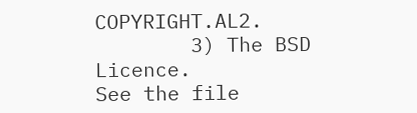COPYRIGHT.AL2.
        3) The BSD Licence.               See the file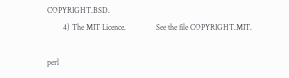COPYRIGHT.BSD.
        4) The MIT Licence.               See the file COPYRIGHT.MIT.

perl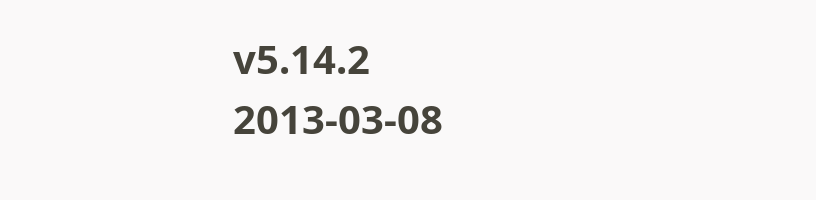v5.14.2                                2013-03-08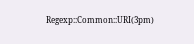Regexp::Common::URI(3pm)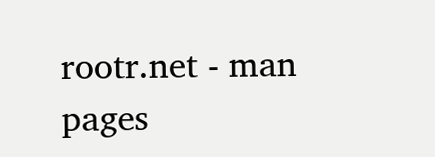rootr.net - man pages